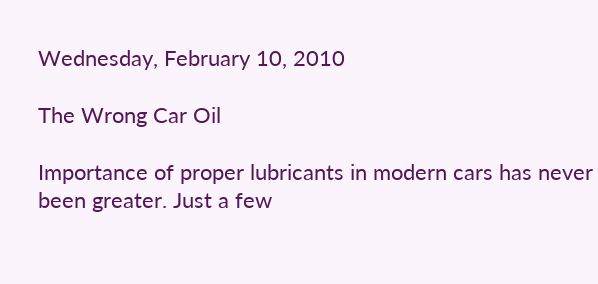Wednesday, February 10, 2010

The Wrong Car Oil

Importance of proper lubricants in modern cars has never been greater. Just a few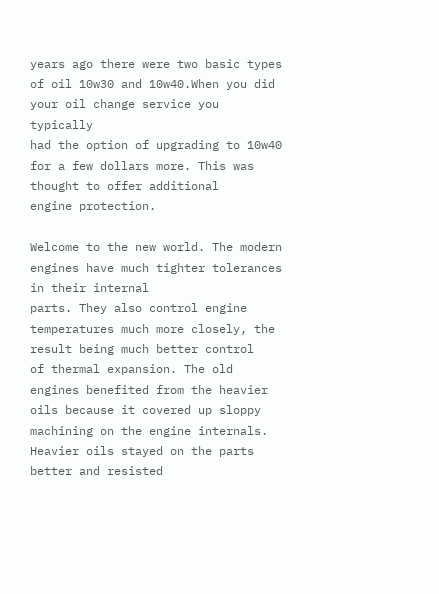years ago there were two basic types of oil 10w30 and 10w40.When you did your oil change service you typically
had the option of upgrading to 10w40 for a few dollars more. This was thought to offer additional
engine protection.

Welcome to the new world. The modern engines have much tighter tolerances in their internal
parts. They also control engine temperatures much more closely, the result being much better control
of thermal expansion. The old engines benefited from the heavier oils because it covered up sloppy
machining on the engine internals. Heavier oils stayed on the parts better and resisted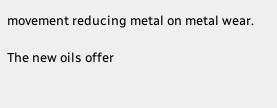movement reducing metal on metal wear.

The new oils offer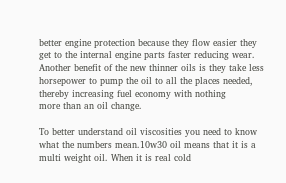better engine protection because they flow easier they get to the internal engine parts faster reducing wear. Another benefit of the new thinner oils is they take less horsepower to pump the oil to all the places needed, thereby increasing fuel economy with nothing
more than an oil change.

To better understand oil viscosities you need to know what the numbers mean.10w30 oil means that it is a multi weight oil. When it is real cold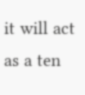it will act as a ten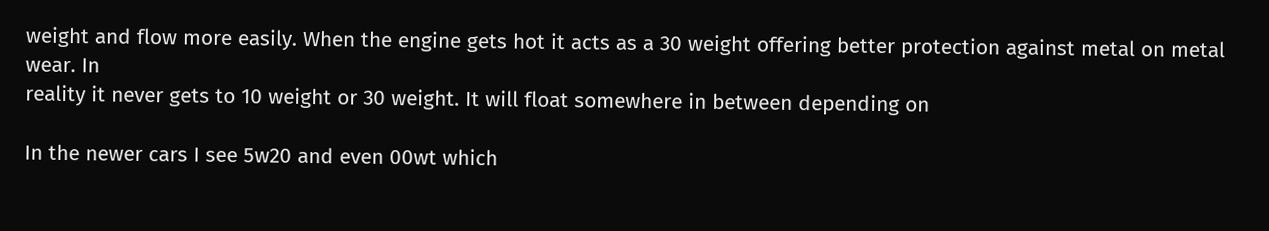weight and flow more easily. When the engine gets hot it acts as a 30 weight offering better protection against metal on metal wear. In
reality it never gets to 10 weight or 30 weight. It will float somewhere in between depending on

In the newer cars I see 5w20 and even 00wt which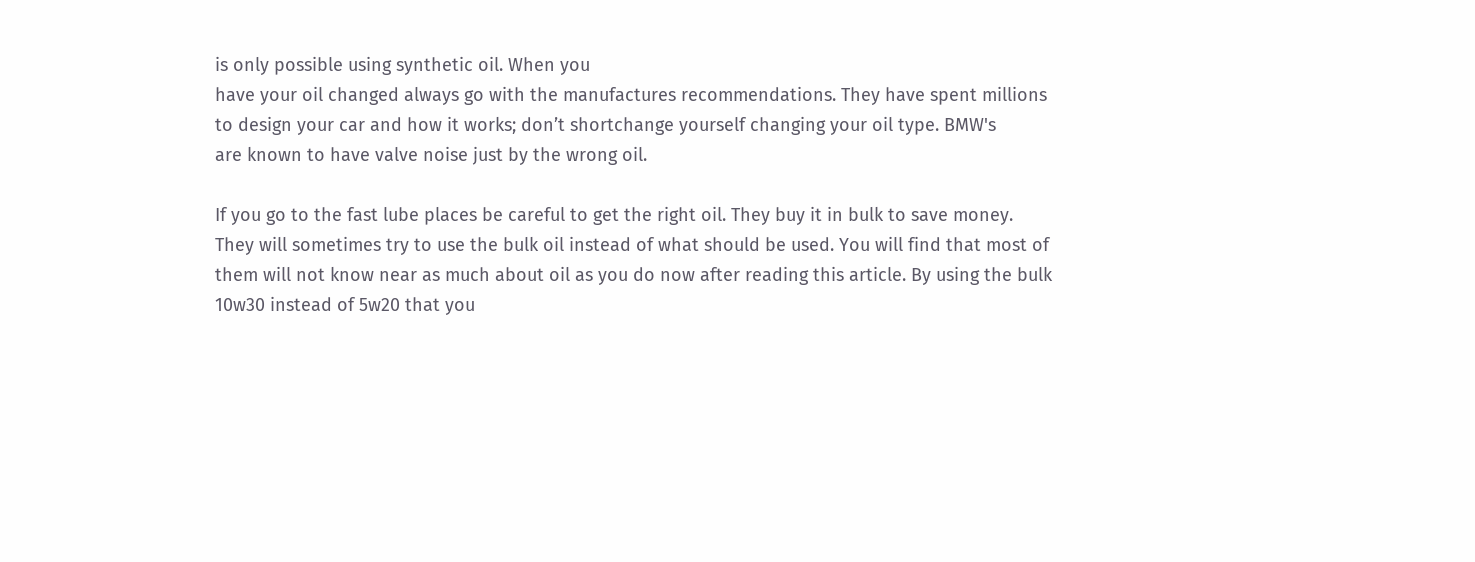is only possible using synthetic oil. When you
have your oil changed always go with the manufactures recommendations. They have spent millions
to design your car and how it works; don’t shortchange yourself changing your oil type. BMW's
are known to have valve noise just by the wrong oil.

If you go to the fast lube places be careful to get the right oil. They buy it in bulk to save money.
They will sometimes try to use the bulk oil instead of what should be used. You will find that most of
them will not know near as much about oil as you do now after reading this article. By using the bulk
10w30 instead of 5w20 that you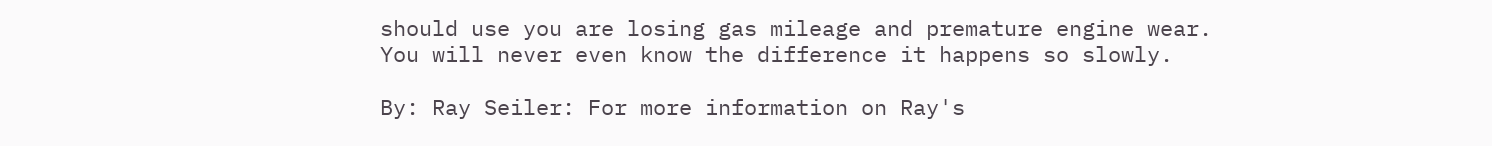should use you are losing gas mileage and premature engine wear.
You will never even know the difference it happens so slowly.

By: Ray Seiler: For more information on Ray's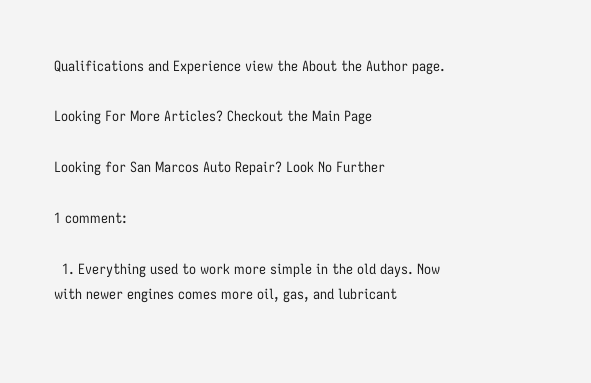Qualifications and Experience view the About the Author page.

Looking For More Articles? Checkout the Main Page

Looking for San Marcos Auto Repair? Look No Further

1 comment:

  1. Everything used to work more simple in the old days. Now with newer engines comes more oil, gas, and lubricant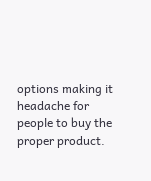options making it headache for people to buy the proper product.